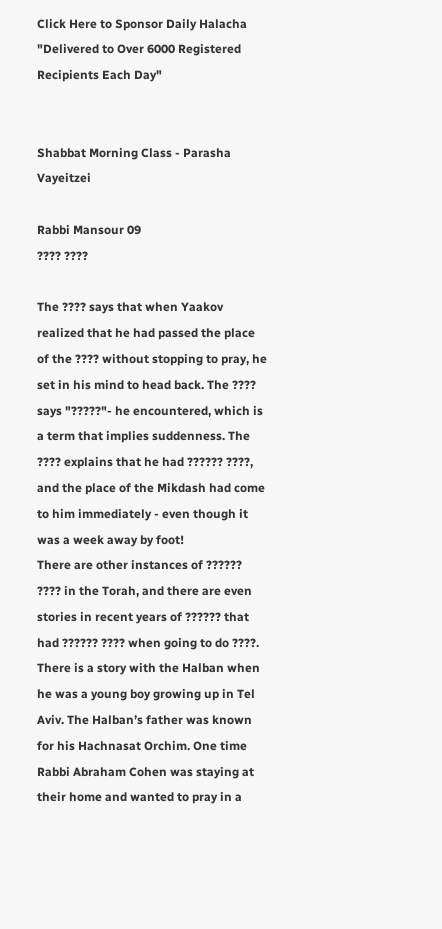Click Here to Sponsor Daily Halacha
"Delivered to Over 6000 Registered Recipients Each Day"


Shabbat Morning Class - Parasha Vayeitzei

Rabbi Mansour 09
???? ????

The ???? says that when Yaakov realized that he had passed the place of the ???? without stopping to pray, he set in his mind to head back. The ???? says "?????"- he encountered, which is a term that implies suddenness. The ???? explains that he had ?????? ????, and the place of the Mikdash had come to him immediately - even though it was a week away by foot!
There are other instances of ?????? ???? in the Torah, and there are even stories in recent years of ?????? that had ?????? ???? when going to do ????. There is a story with the Halban when he was a young boy growing up in Tel Aviv. The Halban’s father was known for his Hachnasat Orchim. One time Rabbi Abraham Cohen was staying at their home and wanted to pray in a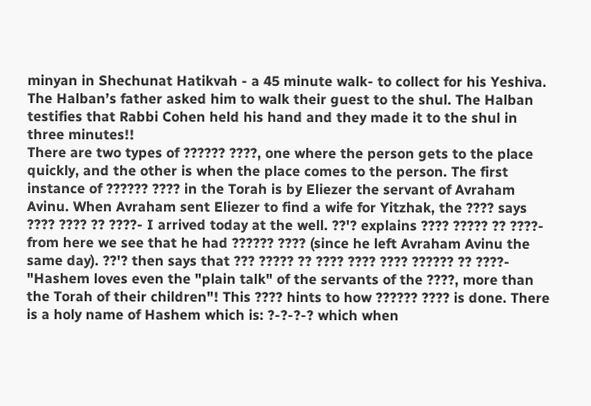minyan in Shechunat Hatikvah - a 45 minute walk- to collect for his Yeshiva. The Halban’s father asked him to walk their guest to the shul. The Halban testifies that Rabbi Cohen held his hand and they made it to the shul in three minutes!!
There are two types of ?????? ????, one where the person gets to the place quickly, and the other is when the place comes to the person. The first instance of ?????? ???? in the Torah is by Eliezer the servant of Avraham Avinu. When Avraham sent Eliezer to find a wife for Yitzhak, the ???? says ???? ???? ?? ????- I arrived today at the well. ??'? explains ???? ????? ?? ????- from here we see that he had ?????? ???? (since he left Avraham Avinu the same day). ??'? then says that ??? ????? ?? ???? ???? ???? ?????? ?? ????- "Hashem loves even the "plain talk" of the servants of the ????, more than the Torah of their children"! This ???? hints to how ?????? ???? is done. There is a holy name of Hashem which is: ?-?-?-? which when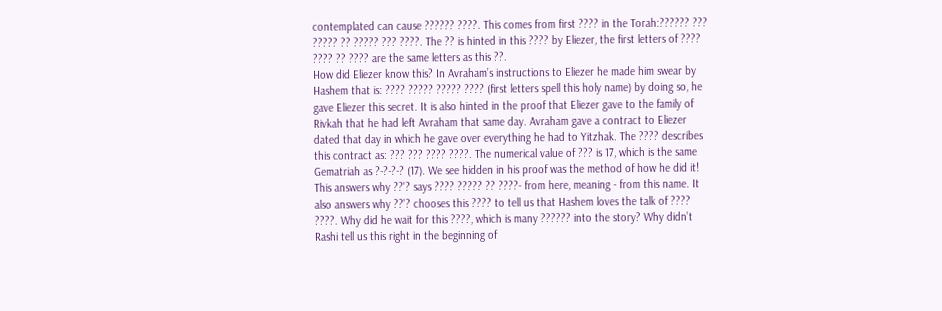contemplated can cause ?????? ????. This comes from first ???? in the Torah:?????? ??? ????? ?? ????? ??? ????. The ?? is hinted in this ???? by Eliezer, the first letters of ???? ???? ?? ???? are the same letters as this ??.
How did Eliezer know this? In Avraham’s instructions to Eliezer he made him swear by Hashem that is: ???? ????? ????? ???? (first letters spell this holy name) by doing so, he gave Eliezer this secret. It is also hinted in the proof that Eliezer gave to the family of Rivkah that he had left Avraham that same day. Avraham gave a contract to Eliezer dated that day in which he gave over everything he had to Yitzhak. The ???? describes this contract as: ??? ??? ???? ????. The numerical value of ??? is 17, which is the same Gematriah as ?-?-?-? (17). We see hidden in his proof was the method of how he did it! This answers why ??'? says ???? ????? ?? ????- from here, meaning - from this name. It also answers why ??'? chooses this ???? to tell us that Hashem loves the talk of ???? ????. Why did he wait for this ????, which is many ?????? into the story? Why didn’t Rashi tell us this right in the beginning of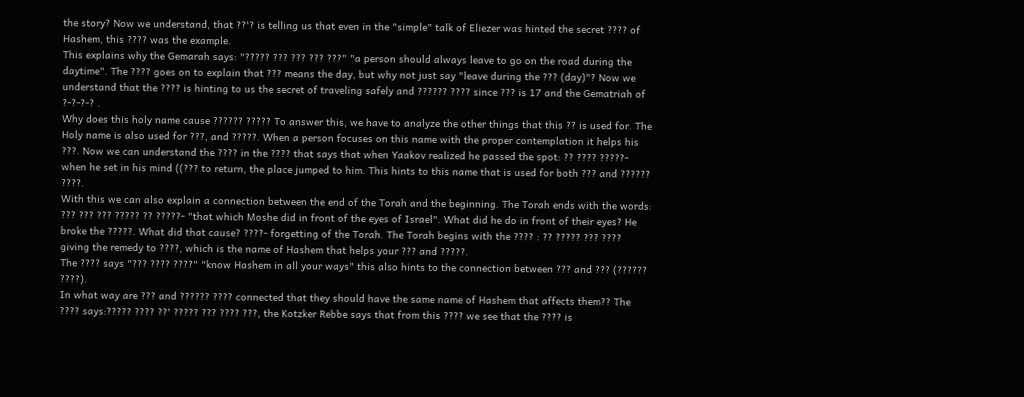the story? Now we understand, that ??'? is telling us that even in the "simple" talk of Eliezer was hinted the secret ???? of Hashem, this ???? was the example.
This explains why the Gemarah says: "????? ??? ??? ??? ???" "a person should always leave to go on the road during the daytime". The ???? goes on to explain that ??? means the day, but why not just say "leave during the ??? (day)"? Now we understand that the ???? is hinting to us the secret of traveling safely and ?????? ???? since ??? is 17 and the Gematriah of ?-?-?-? .
Why does this holy name cause ?????? ????? To answer this, we have to analyze the other things that this ?? is used for. The Holy name is also used for ???, and ?????. When a person focuses on this name with the proper contemplation it helps his ???. Now we can understand the ???? in the ???? that says that when Yaakov realized he passed the spot: ?? ???? ?????- when he set in his mind ((??? to return, the place jumped to him. This hints to this name that is used for both ??? and ?????? ????.
With this we can also explain a connection between the end of the Torah and the beginning. The Torah ends with the words: ??? ??? ??? ????? ?? ?????- "that which Moshe did in front of the eyes of Israel". What did he do in front of their eyes? He broke the ?????. What did that cause? ????- forgetting of the Torah. The Torah begins with the ???? : ?? ????? ??? ???? giving the remedy to ????, which is the name of Hashem that helps your ??? and ?????.
The ???? says "??? ???? ????" "know Hashem in all your ways" this also hints to the connection between ??? and ??? (?????? ????).
In what way are ??? and ?????? ???? connected that they should have the same name of Hashem that affects them?? The ???? says:????? ???? ??' ????? ??? ???? ???, the Kotzker Rebbe says that from this ???? we see that the ???? is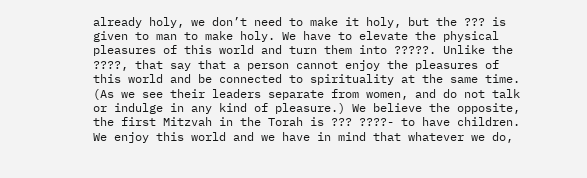already holy, we don’t need to make it holy, but the ??? is given to man to make holy. We have to elevate the physical pleasures of this world and turn them into ?????. Unlike the ????, that say that a person cannot enjoy the pleasures of this world and be connected to spirituality at the same time. (As we see their leaders separate from women, and do not talk or indulge in any kind of pleasure.) We believe the opposite, the first Mitzvah in the Torah is ??? ????- to have children. We enjoy this world and we have in mind that whatever we do,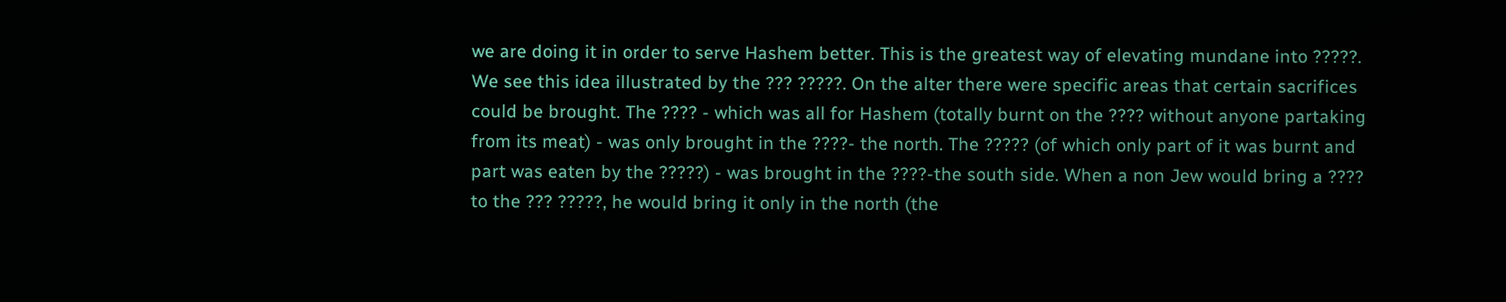we are doing it in order to serve Hashem better. This is the greatest way of elevating mundane into ?????.
We see this idea illustrated by the ??? ?????. On the alter there were specific areas that certain sacrifices could be brought. The ???? - which was all for Hashem (totally burnt on the ???? without anyone partaking from its meat) - was only brought in the ????- the north. The ????? (of which only part of it was burnt and part was eaten by the ?????) - was brought in the ????-the south side. When a non Jew would bring a ???? to the ??? ?????, he would bring it only in the north (the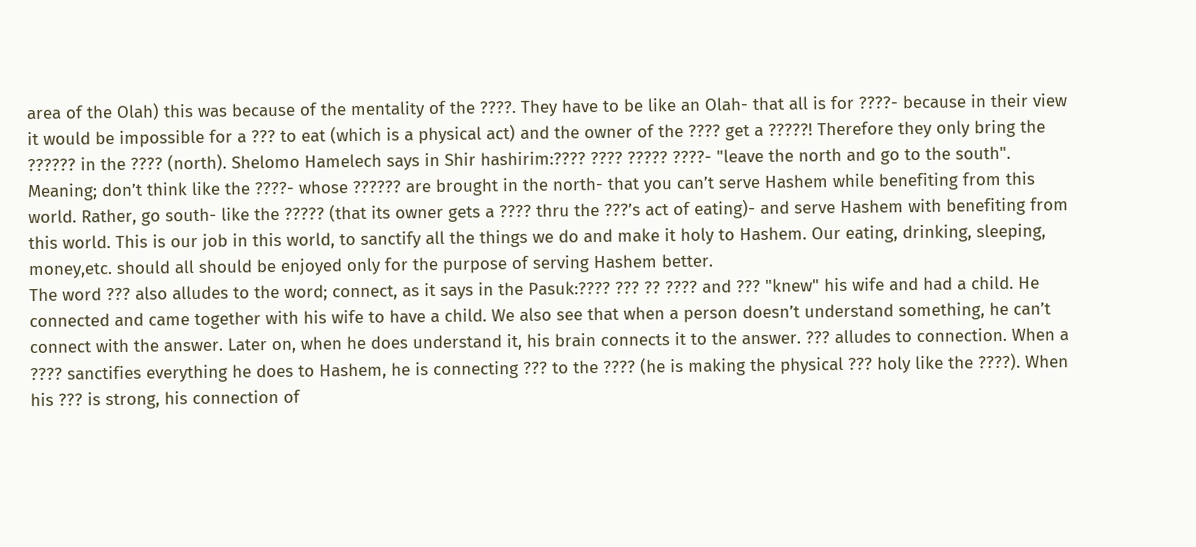area of the Olah) this was because of the mentality of the ????. They have to be like an Olah- that all is for ????- because in their view it would be impossible for a ??? to eat (which is a physical act) and the owner of the ???? get a ?????! Therefore they only bring the ?????? in the ???? (north). Shelomo Hamelech says in Shir hashirim:???? ???? ????? ????- "leave the north and go to the south". Meaning; don’t think like the ????- whose ?????? are brought in the north- that you can’t serve Hashem while benefiting from this world. Rather, go south- like the ????? (that its owner gets a ???? thru the ???’s act of eating)- and serve Hashem with benefiting from this world. This is our job in this world, to sanctify all the things we do and make it holy to Hashem. Our eating, drinking, sleeping, money,etc. should all should be enjoyed only for the purpose of serving Hashem better.
The word ??? also alludes to the word; connect, as it says in the Pasuk:???? ??? ?? ???? and ??? "knew" his wife and had a child. He connected and came together with his wife to have a child. We also see that when a person doesn’t understand something, he can’t connect with the answer. Later on, when he does understand it, his brain connects it to the answer. ??? alludes to connection. When a ???? sanctifies everything he does to Hashem, he is connecting ??? to the ???? (he is making the physical ??? holy like the ????). When his ??? is strong, his connection of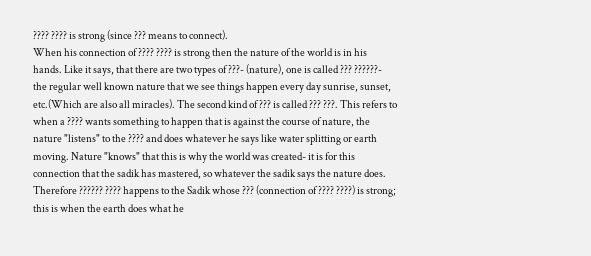???? ???? is strong (since ??? means to connect).
When his connection of ???? ???? is strong then the nature of the world is in his hands. Like it says, that there are two types of ???- (nature), one is called ??? ??????- the regular well known nature that we see things happen every day sunrise, sunset, etc.(Which are also all miracles). The second kind of ??? is called ??? ???. This refers to when a ???? wants something to happen that is against the course of nature, the nature "listens" to the ???? and does whatever he says like water splitting or earth moving. Nature "knows" that this is why the world was created- it is for this connection that the sadik has mastered, so whatever the sadik says the nature does. Therefore ?????? ???? happens to the Sadik whose ??? (connection of ???? ????) is strong; this is when the earth does what he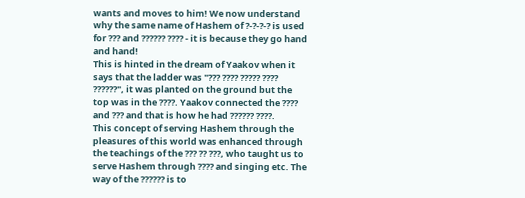wants and moves to him! We now understand why the same name of Hashem of ?-?-?-? is used for ??? and ?????? ???? - it is because they go hand and hand!
This is hinted in the dream of Yaakov when it says that the ladder was "??? ???? ????? ???? ??????", it was planted on the ground but the top was in the ????. Yaakov connected the ???? and ??? and that is how he had ?????? ????.
This concept of serving Hashem through the pleasures of this world was enhanced through the teachings of the ??? ?? ???, who taught us to serve Hashem through ???? and singing etc. The way of the ?????? is to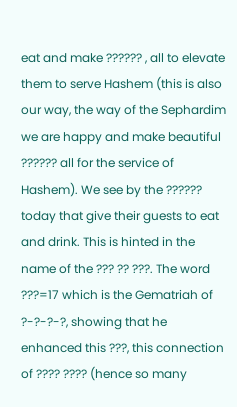eat and make ?????? , all to elevate them to serve Hashem (this is also our way, the way of the Sephardim we are happy and make beautiful ?????? all for the service of Hashem). We see by the ?????? today that give their guests to eat and drink. This is hinted in the name of the ??? ?? ???. The word ???=17 which is the Gematriah of ?-?-?-?, showing that he enhanced this ???, this connection of ???? ???? (hence so many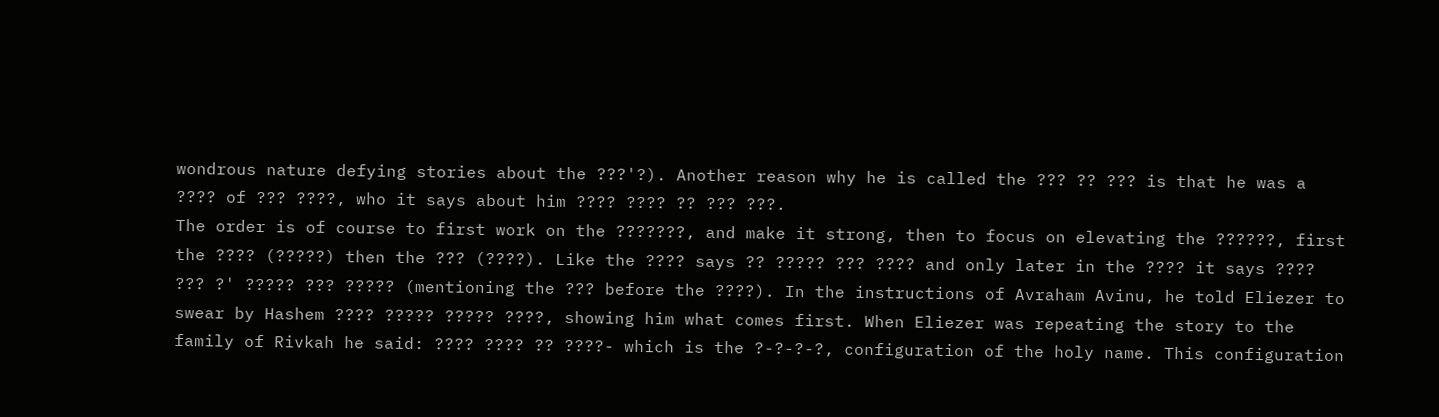wondrous nature defying stories about the ???'?). Another reason why he is called the ??? ?? ??? is that he was a ???? of ??? ????, who it says about him ???? ???? ?? ??? ???.
The order is of course to first work on the ???????, and make it strong, then to focus on elevating the ??????, first the ???? (?????) then the ??? (????). Like the ???? says ?? ????? ??? ???? and only later in the ???? it says ???? ??? ?' ????? ??? ????? (mentioning the ??? before the ????). In the instructions of Avraham Avinu, he told Eliezer to swear by Hashem ???? ????? ????? ????, showing him what comes first. When Eliezer was repeating the story to the family of Rivkah he said: ???? ???? ?? ????- which is the ?-?-?-?, configuration of the holy name. This configuration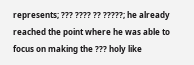represents; ??? ???? ?? ?????; he already reached the point where he was able to focus on making the ??? holy like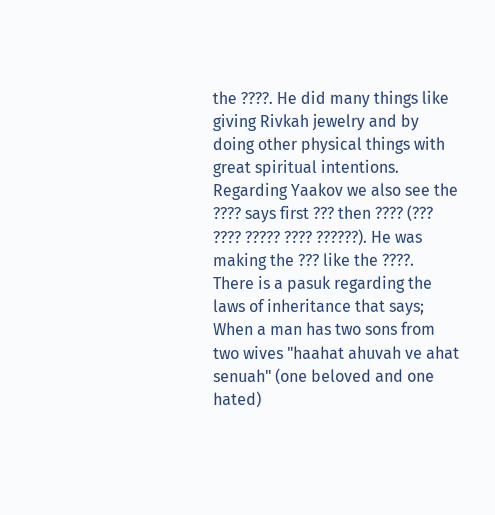the ????. He did many things like giving Rivkah jewelry and by doing other physical things with great spiritual intentions. Regarding Yaakov we also see the ???? says first ??? then ???? (??? ???? ????? ???? ??????). He was making the ??? like the ????.
There is a pasuk regarding the laws of inheritance that says; When a man has two sons from two wives "haahat ahuvah ve ahat senuah" (one beloved and one hated)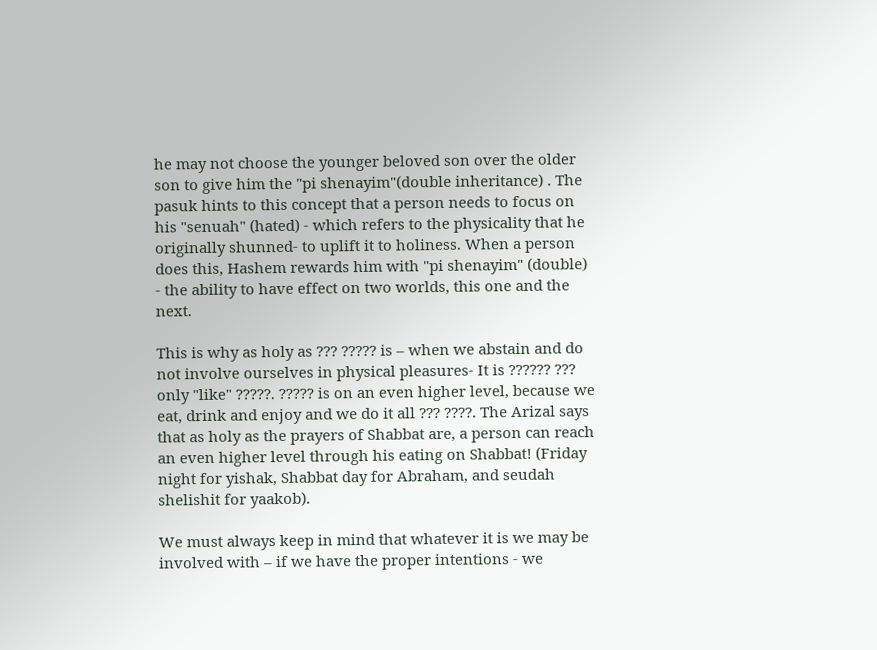he may not choose the younger beloved son over the older son to give him the "pi shenayim"(double inheritance) . The pasuk hints to this concept that a person needs to focus on his "senuah" (hated) - which refers to the physicality that he originally shunned- to uplift it to holiness. When a person does this, Hashem rewards him with "pi shenayim" (double) - the ability to have effect on two worlds, this one and the next.

This is why as holy as ??? ????? is – when we abstain and do not involve ourselves in physical pleasures- It is ?????? ??? only "like" ?????. ????? is on an even higher level, because we eat, drink and enjoy and we do it all ??? ????. The Arizal says that as holy as the prayers of Shabbat are, a person can reach an even higher level through his eating on Shabbat! (Friday night for yishak, Shabbat day for Abraham, and seudah shelishit for yaakob).

We must always keep in mind that whatever it is we may be involved with – if we have the proper intentions - we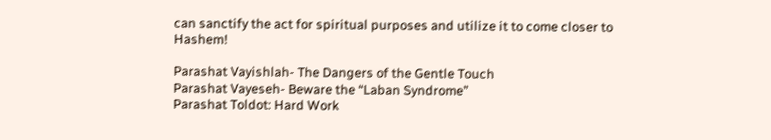can sanctify the act for spiritual purposes and utilize it to come closer to Hashem!

Parashat Vayishlah- The Dangers of the Gentle Touch
Parashat Vayeseh- Beware the “Laban Syndrome”
Parashat Toldot: Hard Work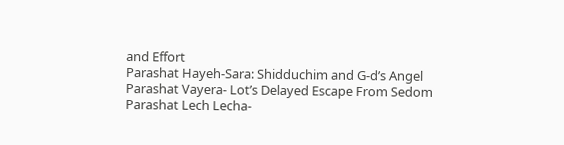and Effort
Parashat Hayeh-Sara: Shidduchim and G-d’s Angel
Parashat Vayera- Lot’s Delayed Escape From Sedom
Parashat Lech Lecha-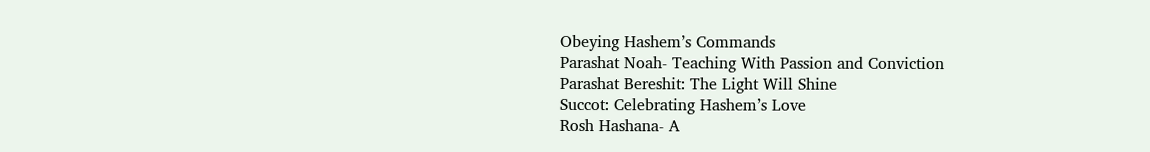Obeying Hashem’s Commands
Parashat Noah- Teaching With Passion and Conviction
Parashat Bereshit: The Light Will Shine
Succot: Celebrating Hashem’s Love
Rosh Hashana- A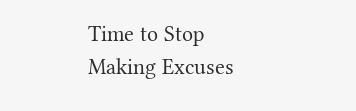Time to Stop Making Excuses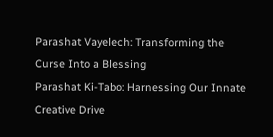Parashat Vayelech: Transforming the Curse Into a Blessing
Parashat Ki-Tabo: Harnessing Our Innate Creative Drive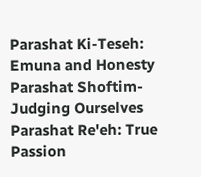Parashat Ki-Teseh: Emuna and Honesty
Parashat Shoftim- Judging Ourselves
Parashat Re'eh: True Passion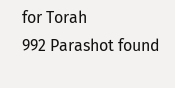for Torah
992 Parashot found